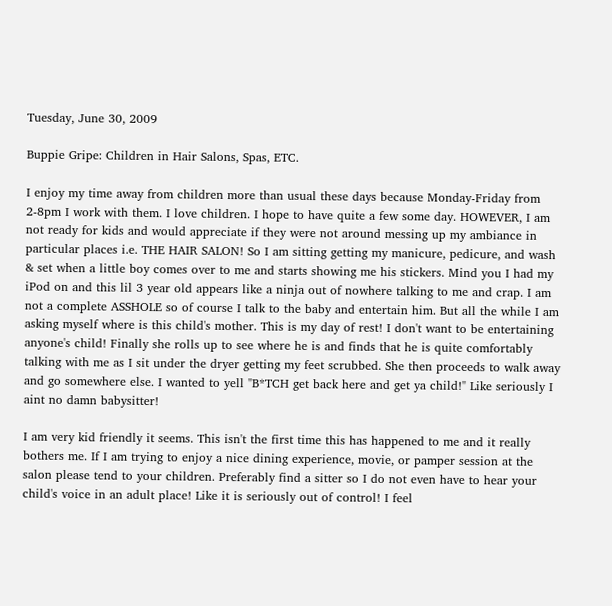Tuesday, June 30, 2009

Buppie Gripe: Children in Hair Salons, Spas, ETC.

I enjoy my time away from children more than usual these days because Monday-Friday from 2-8pm I work with them. I love children. I hope to have quite a few some day. HOWEVER, I am not ready for kids and would appreciate if they were not around messing up my ambiance in particular places i.e. THE HAIR SALON! So I am sitting getting my manicure, pedicure, and wash & set when a little boy comes over to me and starts showing me his stickers. Mind you I had my iPod on and this lil 3 year old appears like a ninja out of nowhere talking to me and crap. I am not a complete ASSHOLE so of course I talk to the baby and entertain him. But all the while I am asking myself where is this child's mother. This is my day of rest! I don't want to be entertaining anyone's child! Finally she rolls up to see where he is and finds that he is quite comfortably talking with me as I sit under the dryer getting my feet scrubbed. She then proceeds to walk away and go somewhere else. I wanted to yell "B*TCH get back here and get ya child!" Like seriously I aint no damn babysitter!

I am very kid friendly it seems. This isn't the first time this has happened to me and it really bothers me. If I am trying to enjoy a nice dining experience, movie, or pamper session at the salon please tend to your children. Preferably find a sitter so I do not even have to hear your child's voice in an adult place! Like it is seriously out of control! I feel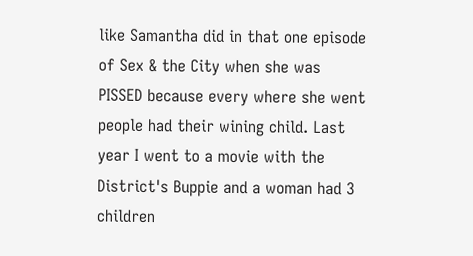like Samantha did in that one episode of Sex & the City when she was PISSED because every where she went people had their wining child. Last year I went to a movie with the District's Buppie and a woman had 3 children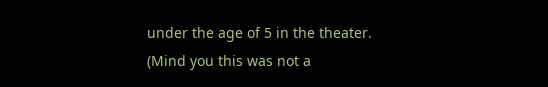under the age of 5 in the theater. (Mind you this was not a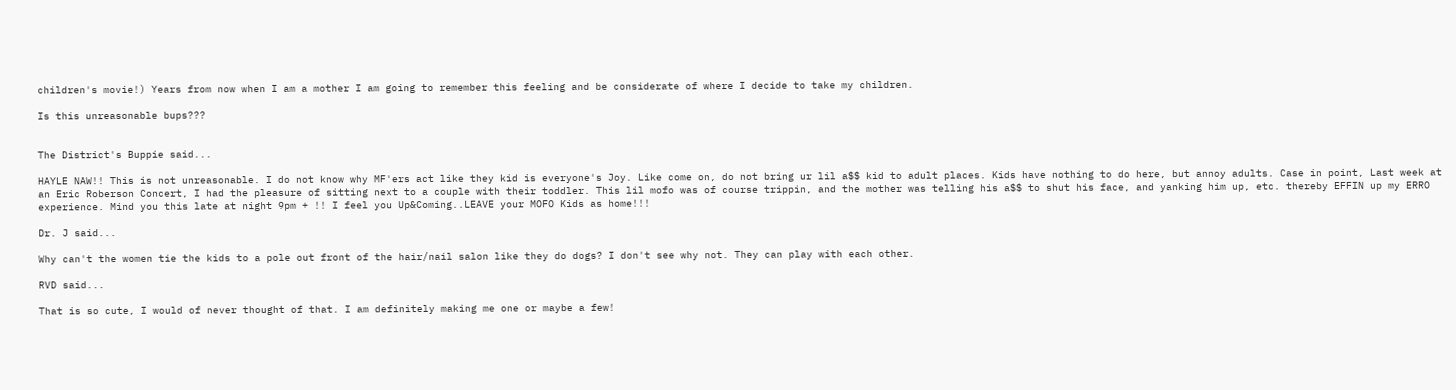children's movie!) Years from now when I am a mother I am going to remember this feeling and be considerate of where I decide to take my children.

Is this unreasonable bups???


The District's Buppie said...

HAYLE NAW!! This is not unreasonable. I do not know why MF'ers act like they kid is everyone's Joy. Like come on, do not bring ur lil a$$ kid to adult places. Kids have nothing to do here, but annoy adults. Case in point, Last week at an Eric Roberson Concert, I had the pleasure of sitting next to a couple with their toddler. This lil mofo was of course trippin, and the mother was telling his a$$ to shut his face, and yanking him up, etc. thereby EFFIN up my ERRO experience. Mind you this late at night 9pm + !! I feel you Up&Coming..LEAVE your MOFO Kids as home!!!

Dr. J said...

Why can't the women tie the kids to a pole out front of the hair/nail salon like they do dogs? I don't see why not. They can play with each other.

RVD said...

That is so cute, I would of never thought of that. I am definitely making me one or maybe a few!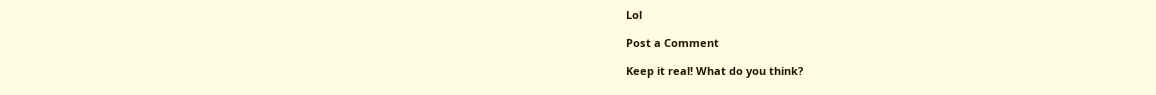Lol

Post a Comment

Keep it real! What do you think?